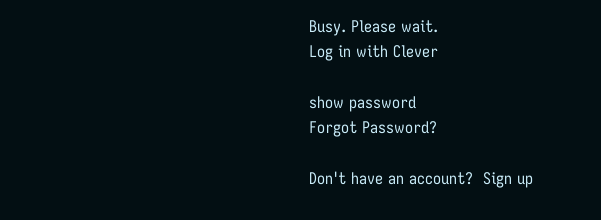Busy. Please wait.
Log in with Clever

show password
Forgot Password?

Don't have an account?  Sign up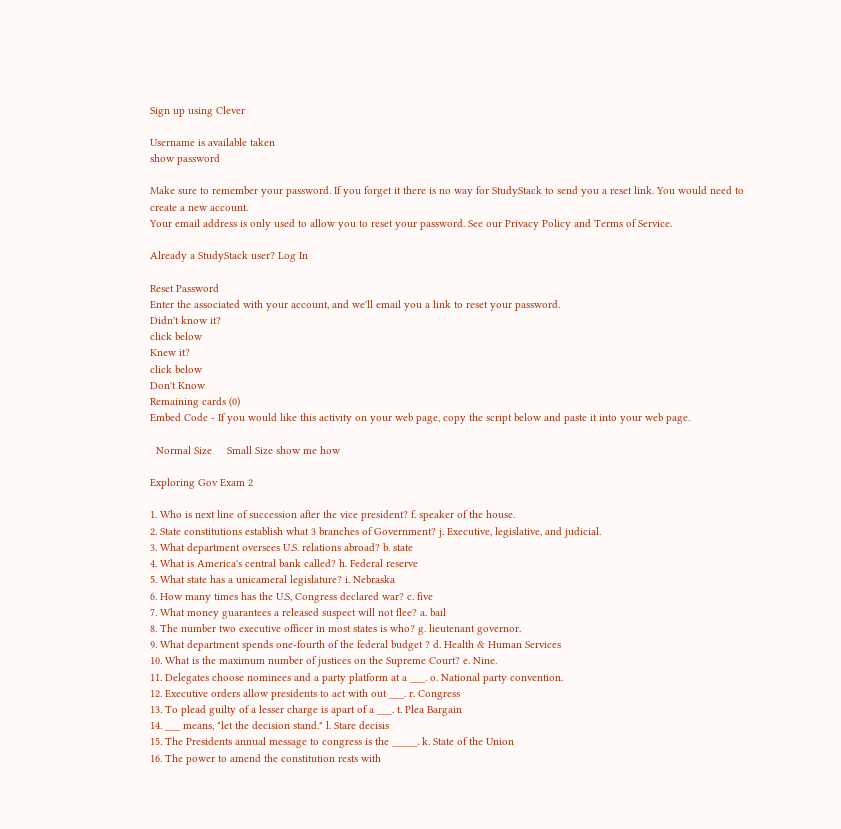Sign up using Clever

Username is available taken
show password

Make sure to remember your password. If you forget it there is no way for StudyStack to send you a reset link. You would need to create a new account.
Your email address is only used to allow you to reset your password. See our Privacy Policy and Terms of Service.

Already a StudyStack user? Log In

Reset Password
Enter the associated with your account, and we'll email you a link to reset your password.
Didn't know it?
click below
Knew it?
click below
Don't Know
Remaining cards (0)
Embed Code - If you would like this activity on your web page, copy the script below and paste it into your web page.

  Normal Size     Small Size show me how

Exploring Gov Exam 2

1. Who is next line of succession after the vice president? f. speaker of the house.
2. State constitutions establish what 3 branches of Government? j. Executive, legislative, and judicial.
3. What department oversees U.S. relations abroad? b. state
4. What is America's central bank called? h. Federal reserve
5. What state has a unicameral legislature? i. Nebraska
6. How many times has the U.S, Congress declared war? c. five
7. What money guarantees a released suspect will not flee? a. bail
8. The number two executive officer in most states is who? g. lieutenant governor.
9. What department spends one-fourth of the federal budget ? d. Health & Human Services
10. What is the maximum number of justices on the Supreme Court? e. Nine.
11. Delegates choose nominees and a party platform at a ___. o. National party convention.
12. Executive orders allow presidents to act with out ___. r. Congress
13. To plead guilty of a lesser charge is apart of a ___. t. Plea Bargain
14. ___ means, "let the decision stand." l. Stare decisis
15. The Presidents annual message to congress is the _____. k. State of the Union
16. The power to amend the constitution rests with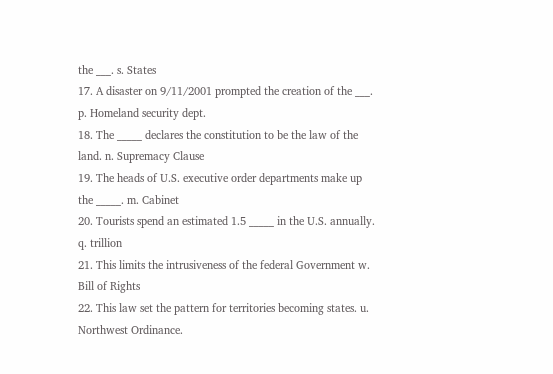the ___. s. States
17. A disaster on 9/11/2001 prompted the creation of the ___. p. Homeland security dept.
18. The _____ declares the constitution to be the law of the land. n. Supremacy Clause
19. The heads of U.S. executive order departments make up the _____. m. Cabinet
20. Tourists spend an estimated 1.5 _____ in the U.S. annually. q. trillion
21. This limits the intrusiveness of the federal Government w. Bill of Rights
22. This law set the pattern for territories becoming states. u. Northwest Ordinance.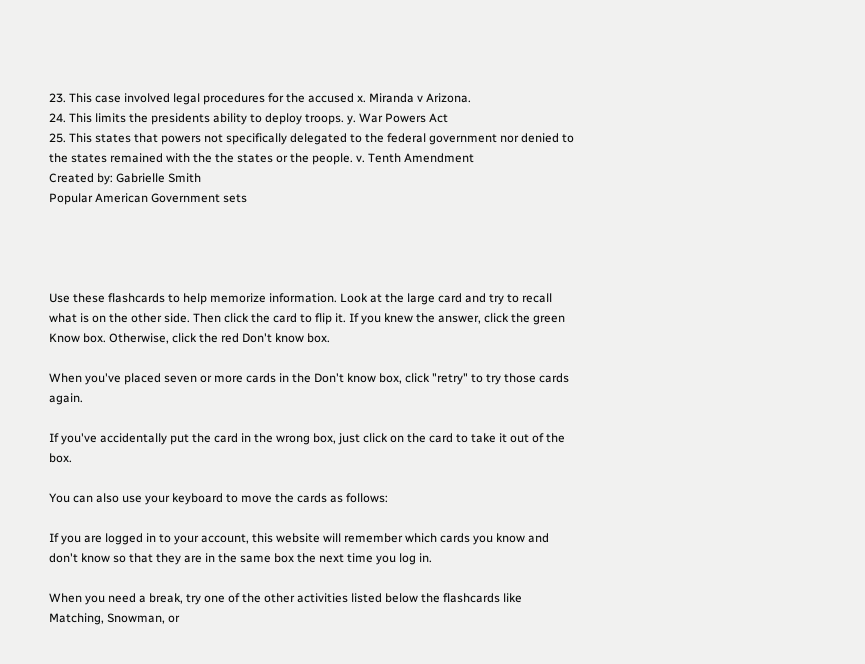23. This case involved legal procedures for the accused x. Miranda v Arizona.
24. This limits the presidents ability to deploy troops. y. War Powers Act
25. This states that powers not specifically delegated to the federal government nor denied to the states remained with the the states or the people. v. Tenth Amendment
Created by: Gabrielle Smith
Popular American Government sets




Use these flashcards to help memorize information. Look at the large card and try to recall what is on the other side. Then click the card to flip it. If you knew the answer, click the green Know box. Otherwise, click the red Don't know box.

When you've placed seven or more cards in the Don't know box, click "retry" to try those cards again.

If you've accidentally put the card in the wrong box, just click on the card to take it out of the box.

You can also use your keyboard to move the cards as follows:

If you are logged in to your account, this website will remember which cards you know and don't know so that they are in the same box the next time you log in.

When you need a break, try one of the other activities listed below the flashcards like Matching, Snowman, or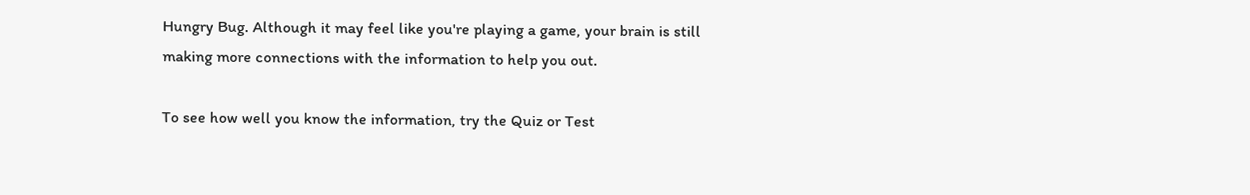Hungry Bug. Although it may feel like you're playing a game, your brain is still making more connections with the information to help you out.

To see how well you know the information, try the Quiz or Test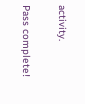activity.

Pass complete!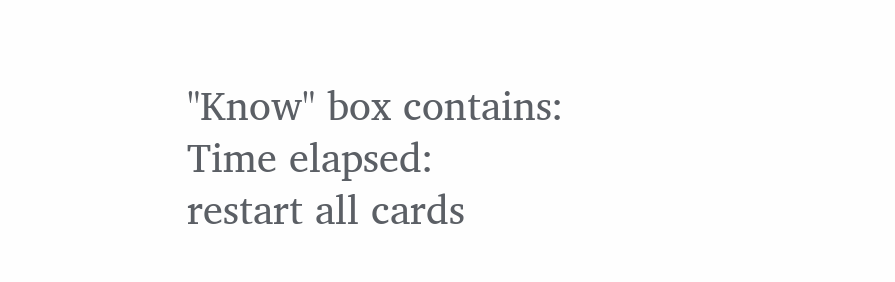"Know" box contains:
Time elapsed:
restart all cards